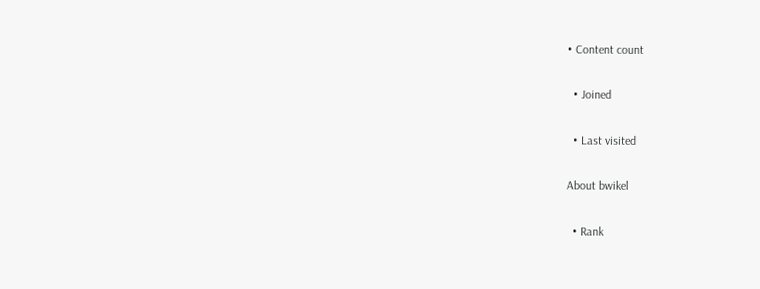• Content count

  • Joined

  • Last visited

About bwikel

  • Rank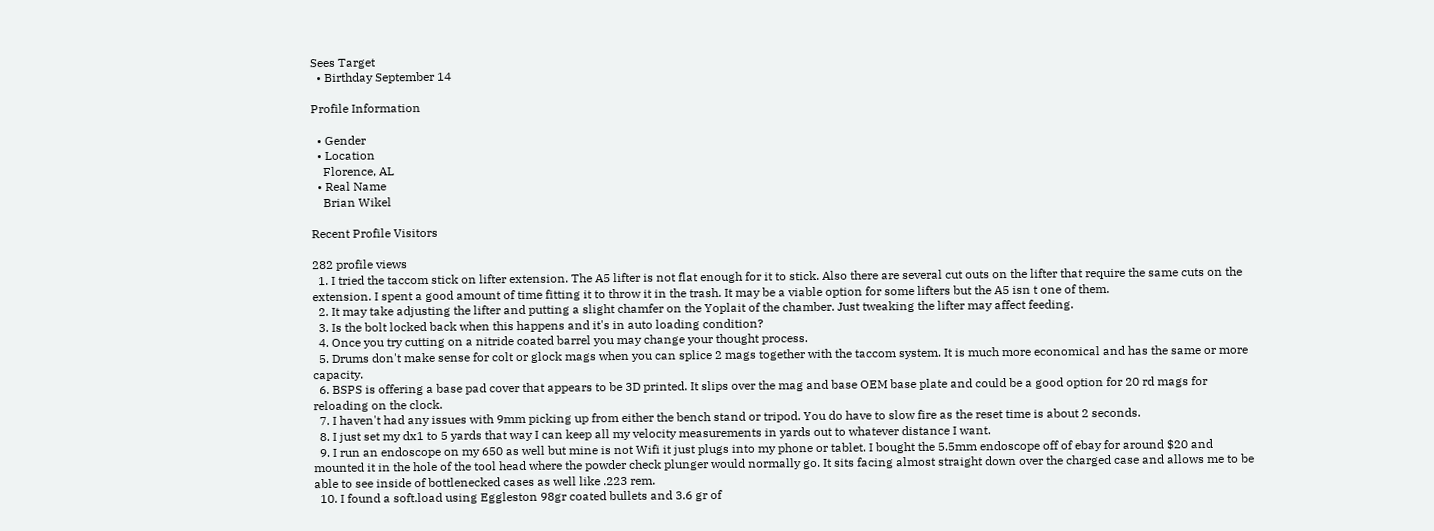Sees Target
  • Birthday September 14

Profile Information

  • Gender
  • Location
    Florence, AL
  • Real Name
    Brian Wikel

Recent Profile Visitors

282 profile views
  1. I tried the taccom stick on lifter extension. The A5 lifter is not flat enough for it to stick. Also there are several cut outs on the lifter that require the same cuts on the extension. I spent a good amount of time fitting it to throw it in the trash. It may be a viable option for some lifters but the A5 isn t one of them.
  2. It may take adjusting the lifter and putting a slight chamfer on the Yoplait of the chamber. Just tweaking the lifter may affect feeding.
  3. Is the bolt locked back when this happens and it's in auto loading condition?
  4. Once you try cutting on a nitride coated barrel you may change your thought process.
  5. Drums don't make sense for colt or glock mags when you can splice 2 mags together with the taccom system. It is much more economical and has the same or more capacity.
  6. BSPS is offering a base pad cover that appears to be 3D printed. It slips over the mag and base OEM base plate and could be a good option for 20 rd mags for reloading on the clock.
  7. I haven't had any issues with 9mm picking up from either the bench stand or tripod. You do have to slow fire as the reset time is about 2 seconds.
  8. I just set my dx1 to 5 yards that way I can keep all my velocity measurements in yards out to whatever distance I want.
  9. I run an endoscope on my 650 as well but mine is not Wifi it just plugs into my phone or tablet. I bought the 5.5mm endoscope off of ebay for around $20 and mounted it in the hole of the tool head where the powder check plunger would normally go. It sits facing almost straight down over the charged case and allows me to be able to see inside of bottlenecked cases as well like .223 rem.
  10. I found a soft.load using Eggleston 98gr coated bullets and 3.6 gr of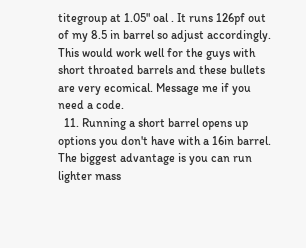titegroup at 1.05" oal . It runs 126pf out of my 8.5 in barrel so adjust accordingly. This would work well for the guys with short throated barrels and these bullets are very ecomical. Message me if you need a code.
  11. Running a short barrel opens up options you don't have with a 16in barrel. The biggest advantage is you can run lighter mass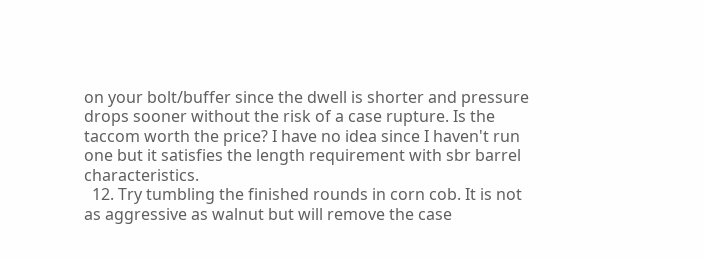on your bolt/buffer since the dwell is shorter and pressure drops sooner without the risk of a case rupture. Is the taccom worth the price? I have no idea since I haven't run one but it satisfies the length requirement with sbr barrel characteristics.
  12. Try tumbling the finished rounds in corn cob. It is not as aggressive as walnut but will remove the case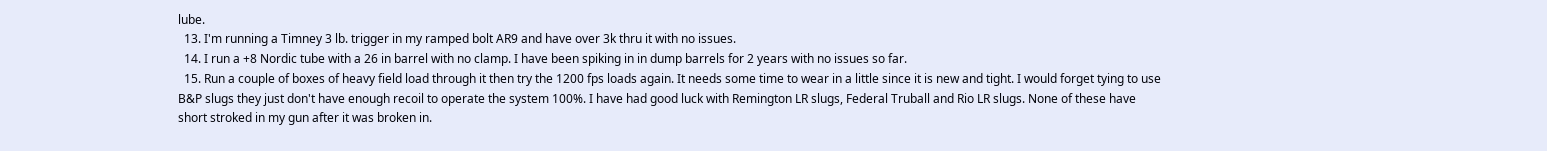lube.
  13. I'm running a Timney 3 lb. trigger in my ramped bolt AR9 and have over 3k thru it with no issues.
  14. I run a +8 Nordic tube with a 26 in barrel with no clamp. I have been spiking in in dump barrels for 2 years with no issues so far.
  15. Run a couple of boxes of heavy field load through it then try the 1200 fps loads again. It needs some time to wear in a little since it is new and tight. I would forget tying to use B&P slugs they just don't have enough recoil to operate the system 100%. I have had good luck with Remington LR slugs, Federal Truball and Rio LR slugs. None of these have short stroked in my gun after it was broken in.